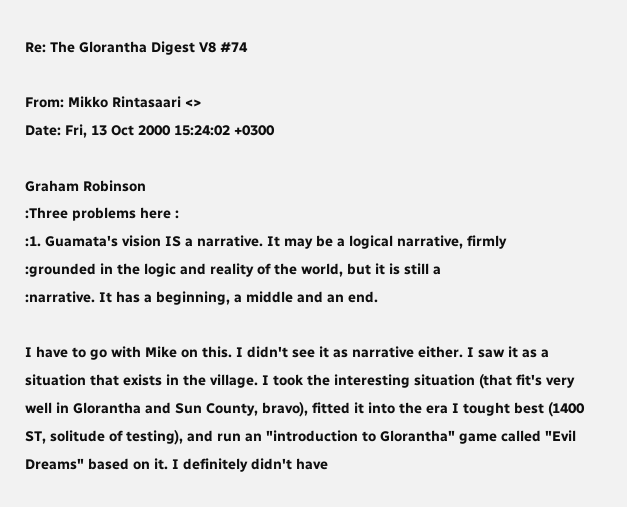Re: The Glorantha Digest V8 #74

From: Mikko Rintasaari <>
Date: Fri, 13 Oct 2000 15:24:02 +0300

Graham Robinson
:Three problems here :
:1. Guamata's vision IS a narrative. It may be a logical narrative, firmly
:grounded in the logic and reality of the world, but it is still a
:narrative. It has a beginning, a middle and an end.

I have to go with Mike on this. I didn't see it as narrative either. I saw it as a situation that exists in the village. I took the interesting situation (that fit's very well in Glorantha and Sun County, bravo), fitted it into the era I tought best (1400 ST, solitude of testing), and run an "introduction to Glorantha" game called "Evil Dreams" based on it. I definitely didn't have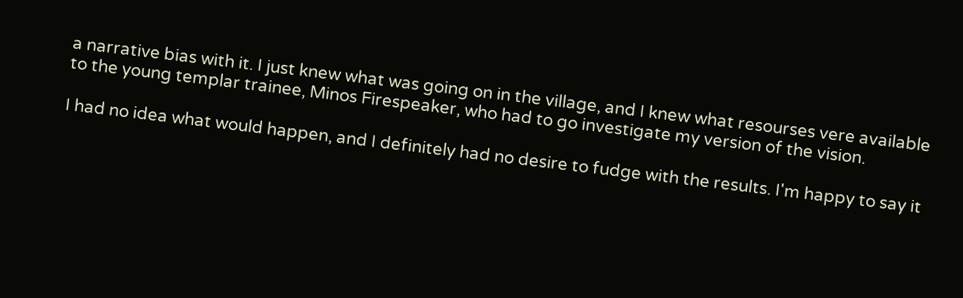a narrative bias with it. I just knew what was going on in the village, and I knew what resourses vere available to the young templar trainee, Minos Firespeaker, who had to go investigate my version of the vision.

I had no idea what would happen, and I definitely had no desire to fudge with the results. I'm happy to say it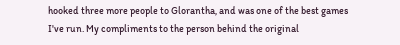hooked three more people to Glorantha, and was one of the best games I've run. My compliments to the person behind the original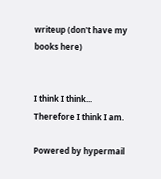writeup (don't have my books here)


I think I think... Therefore I think I am.

Powered by hypermail